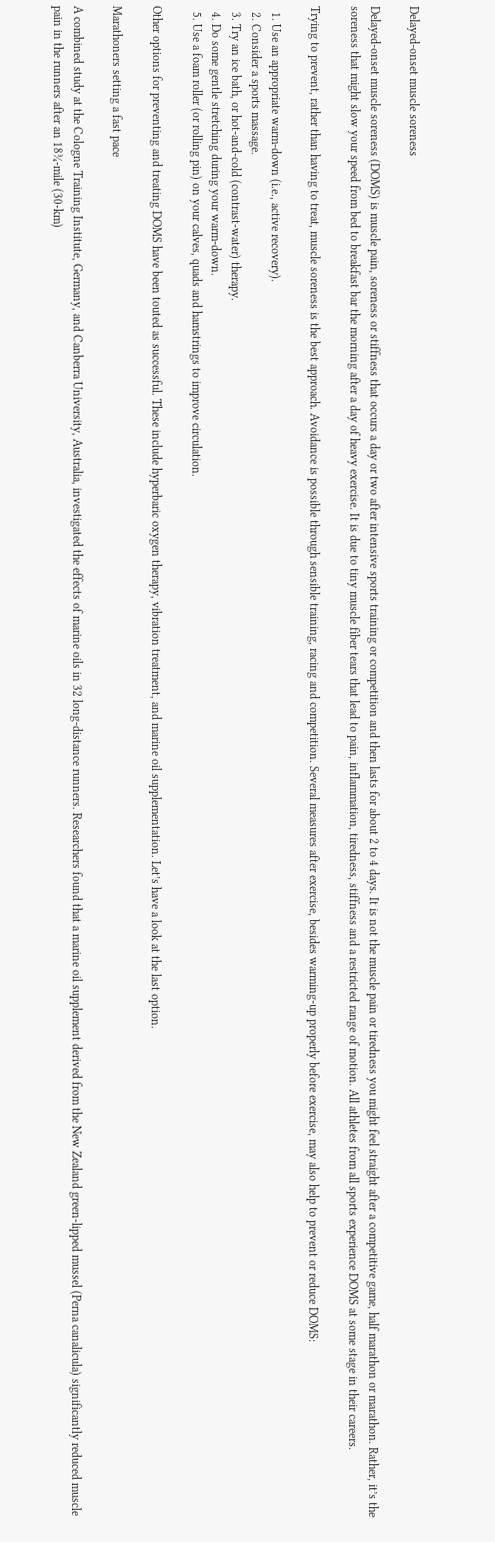Delayed-onset muscle soreness

Delayed-onset muscle soreness (DOMS) is muscle pain, soreness or stiffness that occurs a day or two after intensive sports training or competition and then lasts for about 2 to 4 days. It is not the muscle pain or tiredness you might feel straight after a competitive game, half marathon or marathon. Rather, it’s the soreness that might slow your speed from bed to breakfast bar the morning after a day of heavy exercise. It is due to tiny muscle fiber tears that lead to pain, inflammation, tiredness, stiffness and a restricted range of motion. All athletes from all sports experience DOMS at some stage in their careers.

Trying to prevent, rather than having to treat, muscle soreness is the best approach. Avoidance is possible through sensible training, racing and competition. Several measures after exercise, besides warming-up properly before exercise, may also help to prevent or reduce DOMS:

  1. Use an appropriate warm-down (i.e., active recovery).
  2. Consider a sports massage.
  3. Try an ice bath, or hot-and-cold (contrast-water) therapy.
  4. Do some gentle stretching during your warm-down.
  5. Use a foam roller (or rolling pin) on your calves, quads and hamstrings to improve circulation.

Other options for preventing and treating DOMS have been touted as successful. These include hyperbaric oxygen therapy, vibration treatment, and marine oil supplementation. Let’s have a look at the last option.

Marathoners setting a fast pace

A combined study at the Cologne Training Institute, Germany, and Canberra University, Australia, investigated the effects of marine oils in 32 long-distance runners. Researchers found that a marine oil supplement derived from the New Zealand green-lipped mussel (Perna canalicula) significantly reduced muscle pain in the runners after an 18¾-mile (30-km)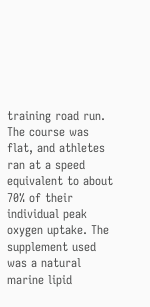training road run. The course was flat, and athletes ran at a speed equivalent to about 70% of their individual peak oxygen uptake. The supplement used was a natural marine lipid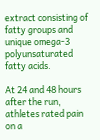extract consisting of fatty groups and unique omega-3 polyunsaturated fatty acids.

At 24 and 48 hours after the run, athletes rated pain on a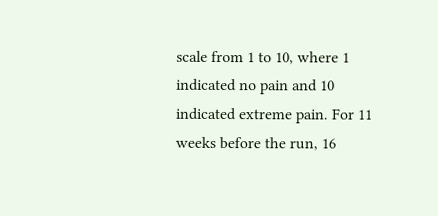scale from 1 to 10, where 1 indicated no pain and 10 indicated extreme pain. For 11 weeks before the run, 16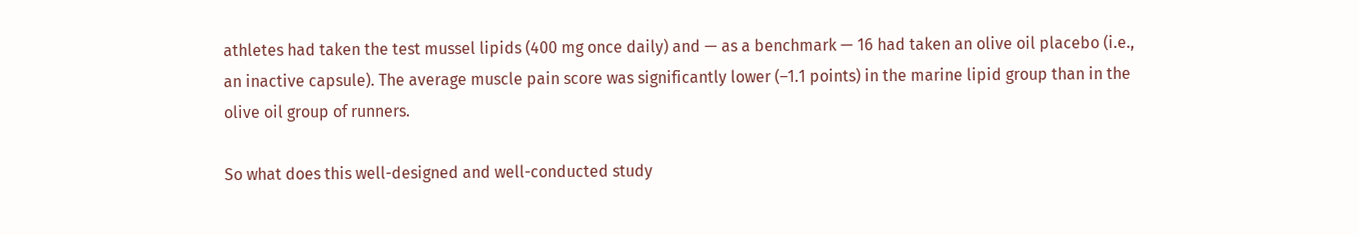athletes had taken the test mussel lipids (400 mg once daily) and — as a benchmark — 16 had taken an olive oil placebo (i.e., an inactive capsule). The average muscle pain score was significantly lower (–1.1 points) in the marine lipid group than in the olive oil group of runners.

So what does this well-designed and well-conducted study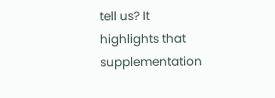tell us? It highlights that supplementation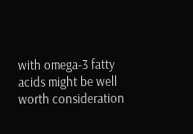with omega-3 fatty acids might be well worth consideration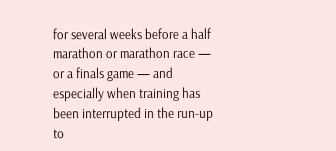for several weeks before a half marathon or marathon race — or a finals game — and especially when training has been interrupted in the run-up to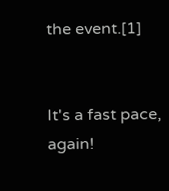the event.[1]


It's a fast pace, again!